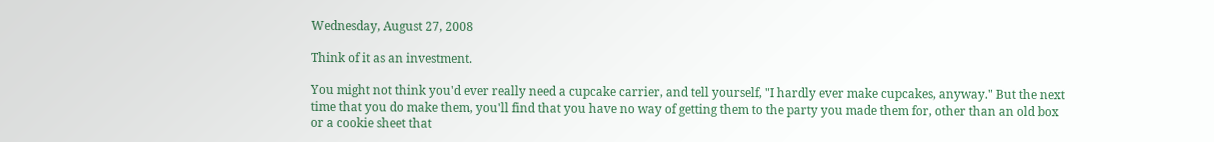Wednesday, August 27, 2008

Think of it as an investment.

You might not think you'd ever really need a cupcake carrier, and tell yourself, "I hardly ever make cupcakes, anyway." But the next time that you do make them, you'll find that you have no way of getting them to the party you made them for, other than an old box or a cookie sheet that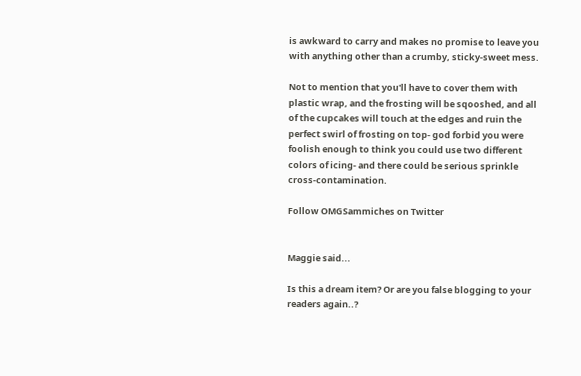is awkward to carry and makes no promise to leave you with anything other than a crumby, sticky-sweet mess.

Not to mention that you'll have to cover them with plastic wrap, and the frosting will be sqooshed, and all of the cupcakes will touch at the edges and ruin the perfect swirl of frosting on top- god forbid you were foolish enough to think you could use two different colors of icing- and there could be serious sprinkle cross-contamination.

Follow OMGSammiches on Twitter


Maggie said...

Is this a dream item? Or are you false blogging to your readers again..?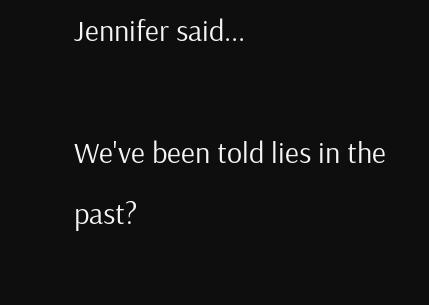Jennifer said...

We've been told lies in the past?